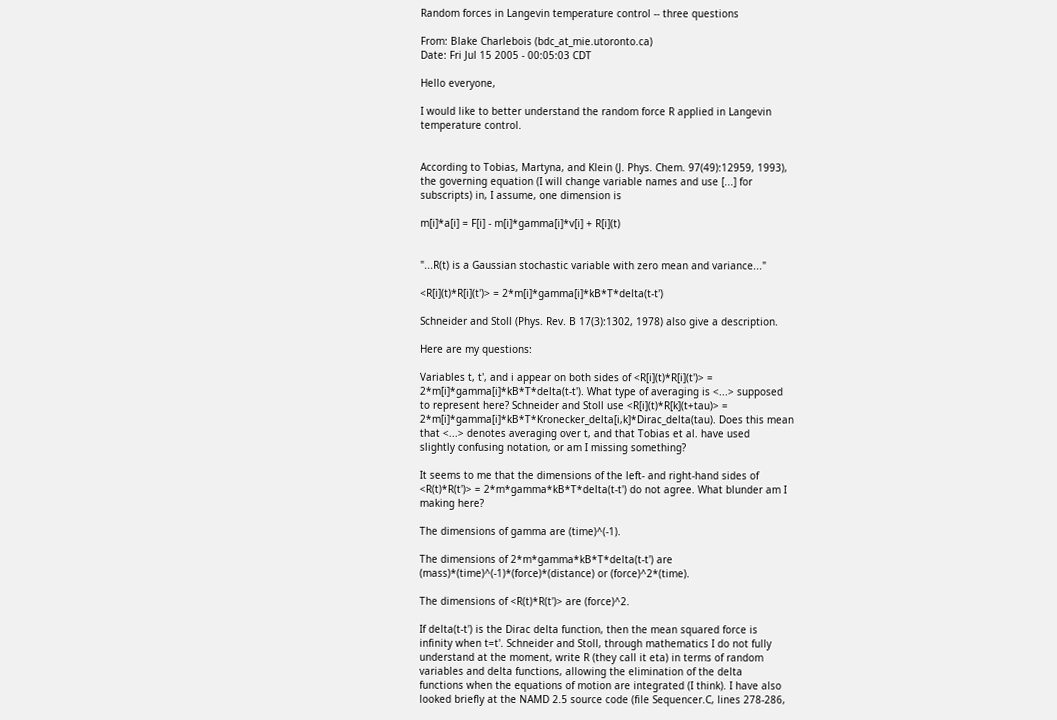Random forces in Langevin temperature control -- three questions

From: Blake Charlebois (bdc_at_mie.utoronto.ca)
Date: Fri Jul 15 2005 - 00:05:03 CDT

Hello everyone,

I would like to better understand the random force R applied in Langevin
temperature control.


According to Tobias, Martyna, and Klein (J. Phys. Chem. 97(49):12959, 1993),
the governing equation (I will change variable names and use [...] for
subscripts) in, I assume, one dimension is

m[i]*a[i] = F[i] - m[i]*gamma[i]*v[i] + R[i](t)


"...R(t) is a Gaussian stochastic variable with zero mean and variance..."

<R[i](t)*R[i](t')> = 2*m[i]*gamma[i]*kB*T*delta(t-t')

Schneider and Stoll (Phys. Rev. B 17(3):1302, 1978) also give a description.

Here are my questions:

Variables t, t', and i appear on both sides of <R[i](t)*R[i](t')> =
2*m[i]*gamma[i]*kB*T*delta(t-t'). What type of averaging is <...> supposed
to represent here? Schneider and Stoll use <R[i](t)*R[k](t+tau)> =
2*m[i]*gamma[i]*kB*T*Kronecker_delta[i,k]*Dirac_delta(tau). Does this mean
that <...> denotes averaging over t, and that Tobias et al. have used
slightly confusing notation, or am I missing something?

It seems to me that the dimensions of the left- and right-hand sides of
<R(t)*R(t')> = 2*m*gamma*kB*T*delta(t-t') do not agree. What blunder am I
making here?

The dimensions of gamma are (time)^(-1).

The dimensions of 2*m*gamma*kB*T*delta(t-t') are
(mass)*(time)^(-1)*(force)*(distance) or (force)^2*(time).

The dimensions of <R(t)*R(t')> are (force)^2.

If delta(t-t') is the Dirac delta function, then the mean squared force is
infinity when t=t'. Schneider and Stoll, through mathematics I do not fully
understand at the moment, write R (they call it eta) in terms of random
variables and delta functions, allowing the elimination of the delta
functions when the equations of motion are integrated (I think). I have also
looked briefly at the NAMD 2.5 source code (file Sequencer.C, lines 278-286,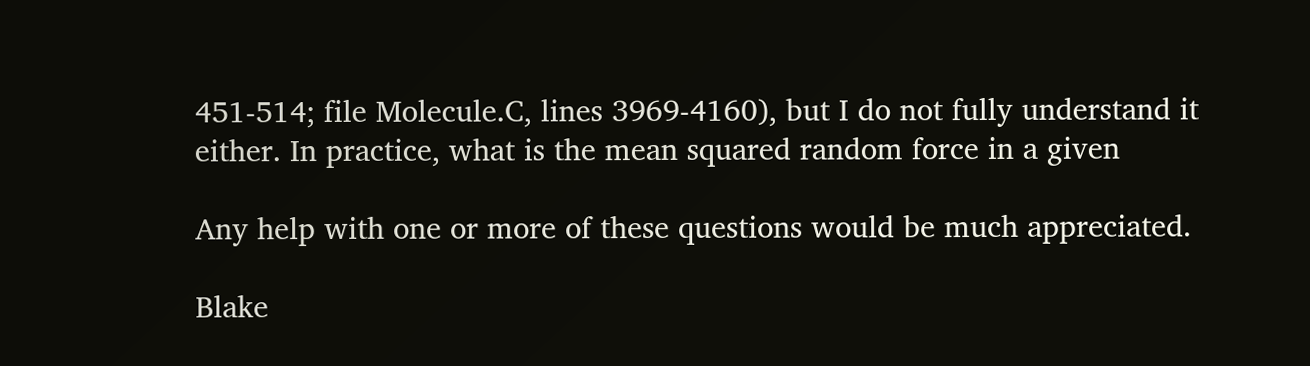451-514; file Molecule.C, lines 3969-4160), but I do not fully understand it
either. In practice, what is the mean squared random force in a given

Any help with one or more of these questions would be much appreciated.

Blake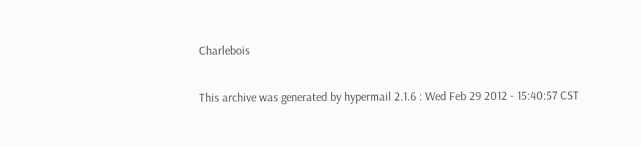Charlebois

This archive was generated by hypermail 2.1.6 : Wed Feb 29 2012 - 15:40:57 CST